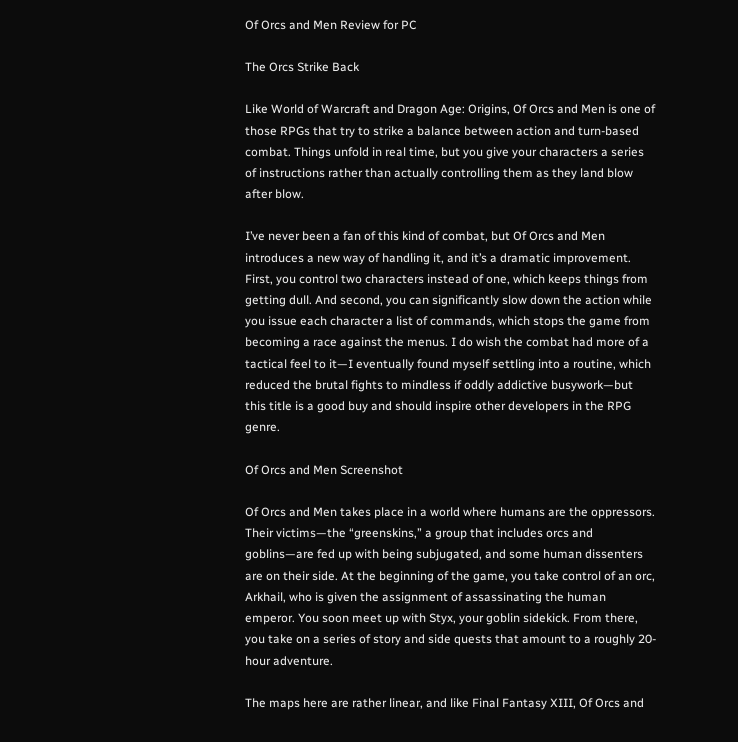Of Orcs and Men Review for PC

The Orcs Strike Back

Like World of Warcraft and Dragon Age: Origins, Of Orcs and Men is one of those RPGs that try to strike a balance between action and turn-based combat. Things unfold in real time, but you give your characters a series of instructions rather than actually controlling them as they land blow after blow.

I’ve never been a fan of this kind of combat, but Of Orcs and Men introduces a new way of handling it, and it’s a dramatic improvement. First, you control two characters instead of one, which keeps things from getting dull. And second, you can significantly slow down the action while you issue each character a list of commands, which stops the game from becoming a race against the menus. I do wish the combat had more of a tactical feel to it—I eventually found myself settling into a routine, which reduced the brutal fights to mindless if oddly addictive busywork—but this title is a good buy and should inspire other developers in the RPG genre.

Of Orcs and Men Screenshot

Of Orcs and Men takes place in a world where humans are the oppressors. Their victims—the “greenskins,” a group that includes orcs and goblins—are fed up with being subjugated, and some human dissenters are on their side. At the beginning of the game, you take control of an orc, Arkhail, who is given the assignment of assassinating the human emperor. You soon meet up with Styx, your goblin sidekick. From there, you take on a series of story and side quests that amount to a roughly 20-hour adventure.

The maps here are rather linear, and like Final Fantasy XIII, Of Orcs and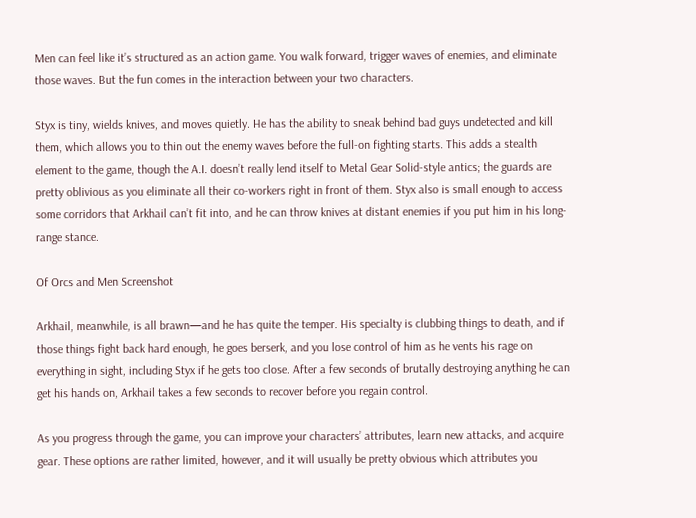Men can feel like it’s structured as an action game. You walk forward, trigger waves of enemies, and eliminate those waves. But the fun comes in the interaction between your two characters.

Styx is tiny, wields knives, and moves quietly. He has the ability to sneak behind bad guys undetected and kill them, which allows you to thin out the enemy waves before the full-on fighting starts. This adds a stealth element to the game, though the A.I. doesn’t really lend itself to Metal Gear Solid-style antics; the guards are pretty oblivious as you eliminate all their co-workers right in front of them. Styx also is small enough to access some corridors that Arkhail can’t fit into, and he can throw knives at distant enemies if you put him in his long-range stance.

Of Orcs and Men Screenshot

Arkhail, meanwhile, is all brawn—and he has quite the temper. His specialty is clubbing things to death, and if those things fight back hard enough, he goes berserk, and you lose control of him as he vents his rage on everything in sight, including Styx if he gets too close. After a few seconds of brutally destroying anything he can get his hands on, Arkhail takes a few seconds to recover before you regain control.

As you progress through the game, you can improve your characters’ attributes, learn new attacks, and acquire gear. These options are rather limited, however, and it will usually be pretty obvious which attributes you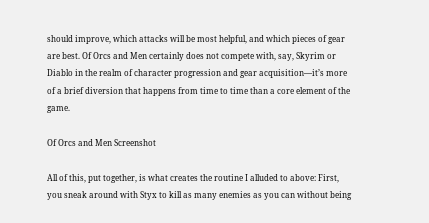should improve, which attacks will be most helpful, and which pieces of gear are best. Of Orcs and Men certainly does not compete with, say, Skyrim or Diablo in the realm of character progression and gear acquisition—it’s more of a brief diversion that happens from time to time than a core element of the game.

Of Orcs and Men Screenshot

All of this, put together, is what creates the routine I alluded to above: First, you sneak around with Styx to kill as many enemies as you can without being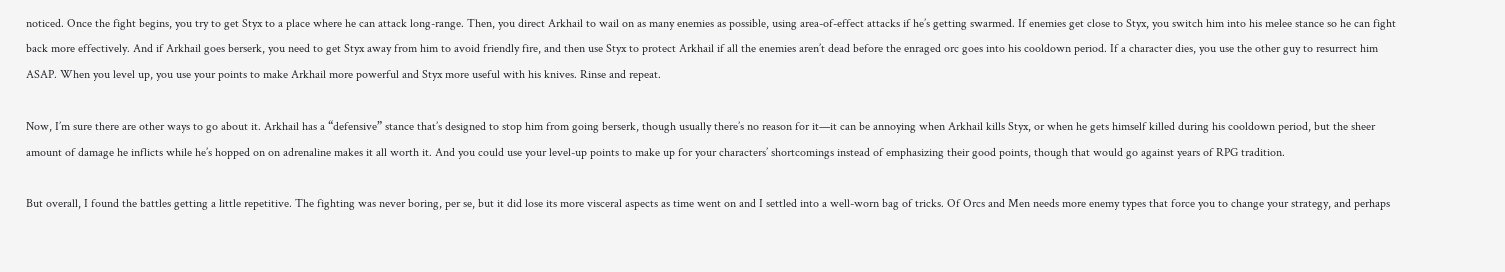noticed. Once the fight begins, you try to get Styx to a place where he can attack long-range. Then, you direct Arkhail to wail on as many enemies as possible, using area-of-effect attacks if he’s getting swarmed. If enemies get close to Styx, you switch him into his melee stance so he can fight back more effectively. And if Arkhail goes berserk, you need to get Styx away from him to avoid friendly fire, and then use Styx to protect Arkhail if all the enemies aren’t dead before the enraged orc goes into his cooldown period. If a character dies, you use the other guy to resurrect him ASAP. When you level up, you use your points to make Arkhail more powerful and Styx more useful with his knives. Rinse and repeat.

Now, I’m sure there are other ways to go about it. Arkhail has a “defensive” stance that’s designed to stop him from going berserk, though usually there’s no reason for it—it can be annoying when Arkhail kills Styx, or when he gets himself killed during his cooldown period, but the sheer amount of damage he inflicts while he’s hopped on on adrenaline makes it all worth it. And you could use your level-up points to make up for your characters’ shortcomings instead of emphasizing their good points, though that would go against years of RPG tradition.

But overall, I found the battles getting a little repetitive. The fighting was never boring, per se, but it did lose its more visceral aspects as time went on and I settled into a well-worn bag of tricks. Of Orcs and Men needs more enemy types that force you to change your strategy, and perhaps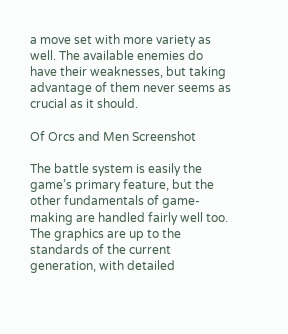a move set with more variety as well. The available enemies do have their weaknesses, but taking advantage of them never seems as crucial as it should.

Of Orcs and Men Screenshot

The battle system is easily the game’s primary feature, but the other fundamentals of game-making are handled fairly well too. The graphics are up to the standards of the current generation, with detailed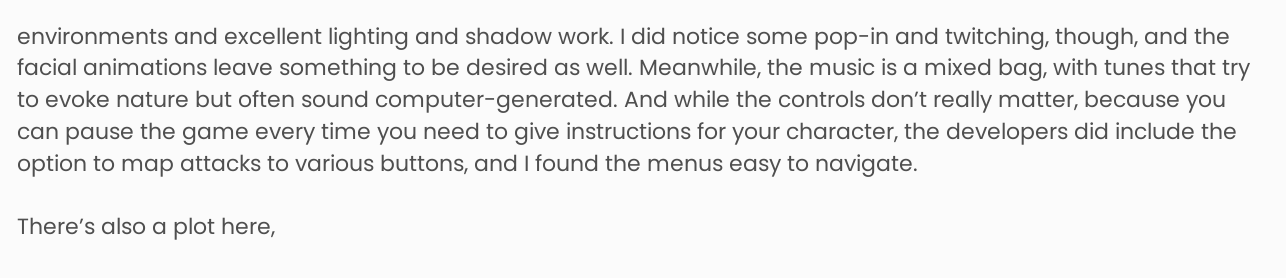environments and excellent lighting and shadow work. I did notice some pop-in and twitching, though, and the facial animations leave something to be desired as well. Meanwhile, the music is a mixed bag, with tunes that try to evoke nature but often sound computer-generated. And while the controls don’t really matter, because you can pause the game every time you need to give instructions for your character, the developers did include the option to map attacks to various buttons, and I found the menus easy to navigate.

There’s also a plot here,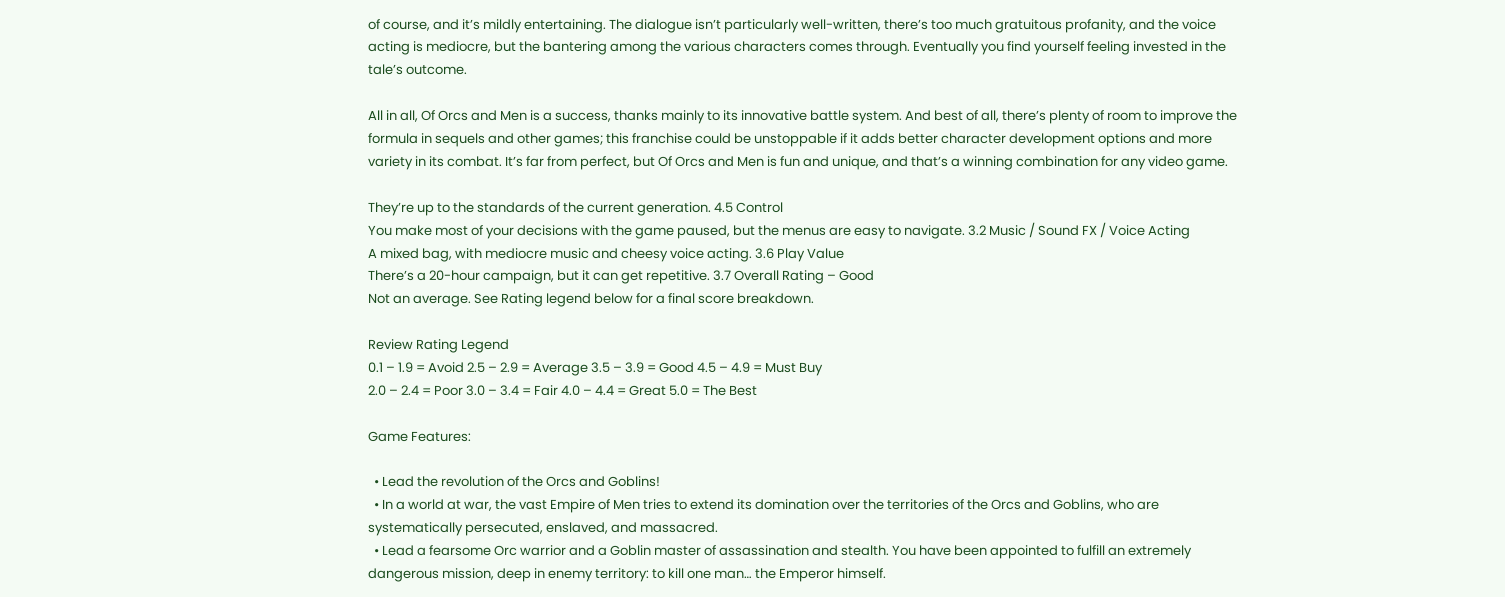of course, and it’s mildly entertaining. The dialogue isn’t particularly well-written, there’s too much gratuitous profanity, and the voice acting is mediocre, but the bantering among the various characters comes through. Eventually you find yourself feeling invested in the tale’s outcome.

All in all, Of Orcs and Men is a success, thanks mainly to its innovative battle system. And best of all, there’s plenty of room to improve the formula in sequels and other games; this franchise could be unstoppable if it adds better character development options and more variety in its combat. It’s far from perfect, but Of Orcs and Men is fun and unique, and that’s a winning combination for any video game.

They’re up to the standards of the current generation. 4.5 Control
You make most of your decisions with the game paused, but the menus are easy to navigate. 3.2 Music / Sound FX / Voice Acting
A mixed bag, with mediocre music and cheesy voice acting. 3.6 Play Value
There’s a 20-hour campaign, but it can get repetitive. 3.7 Overall Rating – Good
Not an average. See Rating legend below for a final score breakdown.

Review Rating Legend
0.1 – 1.9 = Avoid 2.5 – 2.9 = Average 3.5 – 3.9 = Good 4.5 – 4.9 = Must Buy
2.0 – 2.4 = Poor 3.0 – 3.4 = Fair 4.0 – 4.4 = Great 5.0 = The Best

Game Features:

  • Lead the revolution of the Orcs and Goblins!
  • In a world at war, the vast Empire of Men tries to extend its domination over the territories of the Orcs and Goblins, who are systematically persecuted, enslaved, and massacred.
  • Lead a fearsome Orc warrior and a Goblin master of assassination and stealth. You have been appointed to fulfill an extremely dangerous mission, deep in enemy territory: to kill one man… the Emperor himself.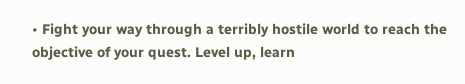• Fight your way through a terribly hostile world to reach the objective of your quest. Level up, learn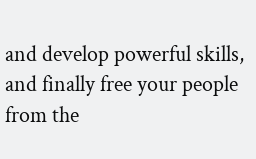and develop powerful skills, and finally free your people from the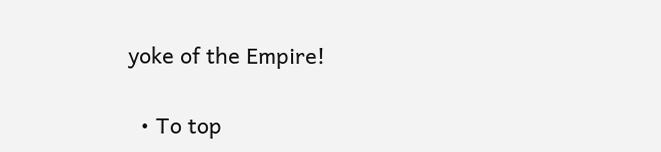yoke of the Empire!

  • To top